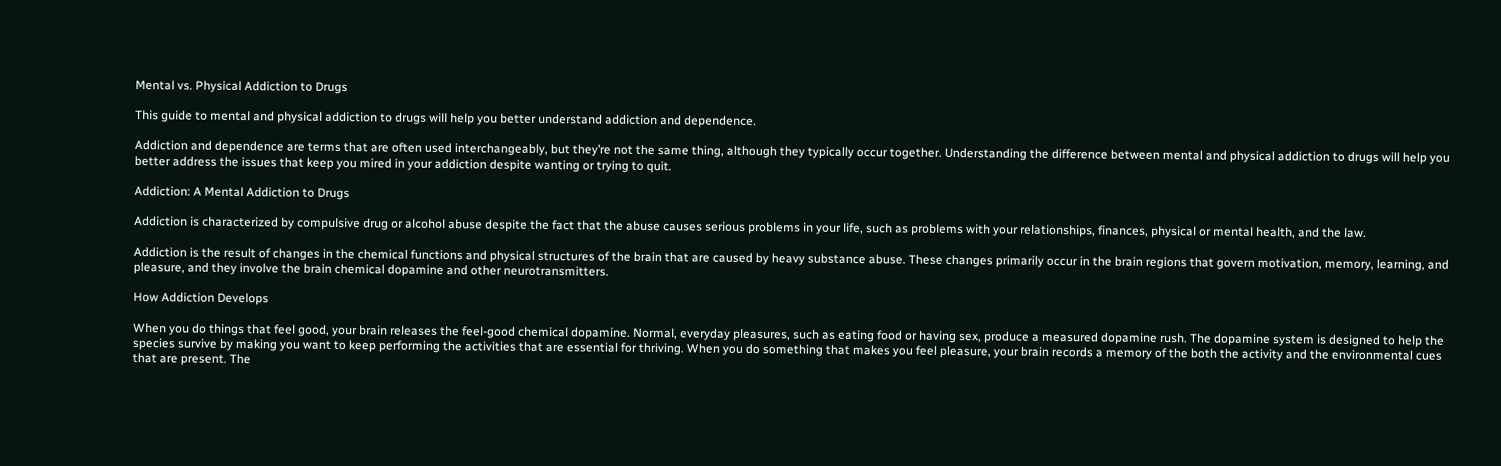Mental vs. Physical Addiction to Drugs

This guide to mental and physical addiction to drugs will help you better understand addiction and dependence.

Addiction and dependence are terms that are often used interchangeably, but they’re not the same thing, although they typically occur together. Understanding the difference between mental and physical addiction to drugs will help you better address the issues that keep you mired in your addiction despite wanting or trying to quit.

Addiction: A Mental Addiction to Drugs

Addiction is characterized by compulsive drug or alcohol abuse despite the fact that the abuse causes serious problems in your life, such as problems with your relationships, finances, physical or mental health, and the law.

Addiction is the result of changes in the chemical functions and physical structures of the brain that are caused by heavy substance abuse. These changes primarily occur in the brain regions that govern motivation, memory, learning, and pleasure, and they involve the brain chemical dopamine and other neurotransmitters.

How Addiction Develops

When you do things that feel good, your brain releases the feel-good chemical dopamine. Normal, everyday pleasures, such as eating food or having sex, produce a measured dopamine rush. The dopamine system is designed to help the species survive by making you want to keep performing the activities that are essential for thriving. When you do something that makes you feel pleasure, your brain records a memory of the both the activity and the environmental cues that are present. The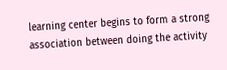learning center begins to form a strong association between doing the activity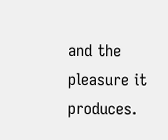and the pleasure it produces.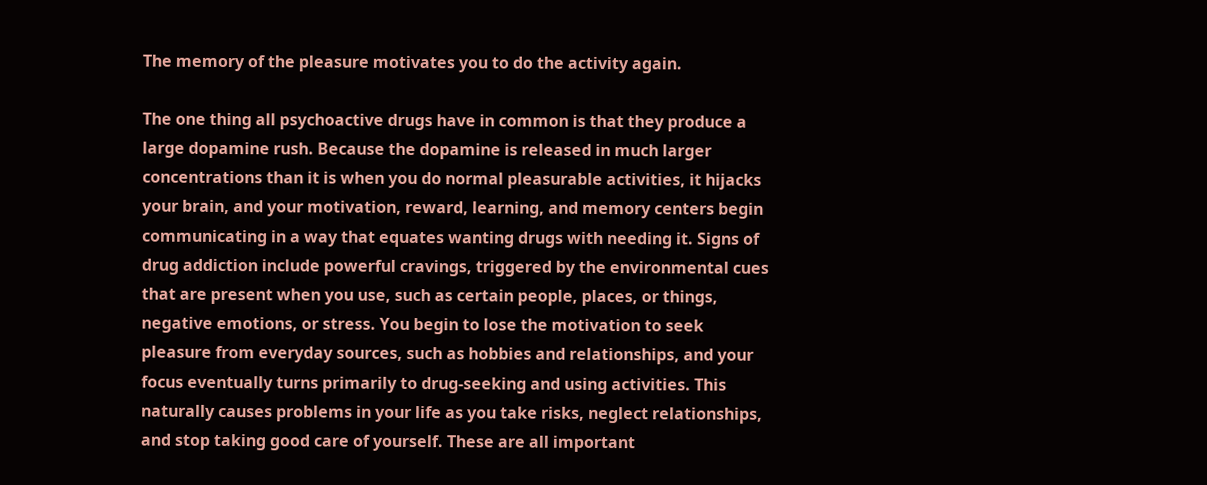The memory of the pleasure motivates you to do the activity again.

The one thing all psychoactive drugs have in common is that they produce a large dopamine rush. Because the dopamine is released in much larger concentrations than it is when you do normal pleasurable activities, it hijacks your brain, and your motivation, reward, learning, and memory centers begin communicating in a way that equates wanting drugs with needing it. Signs of drug addiction include powerful cravings, triggered by the environmental cues that are present when you use, such as certain people, places, or things, negative emotions, or stress. You begin to lose the motivation to seek pleasure from everyday sources, such as hobbies and relationships, and your focus eventually turns primarily to drug-seeking and using activities. This naturally causes problems in your life as you take risks, neglect relationships, and stop taking good care of yourself. These are all important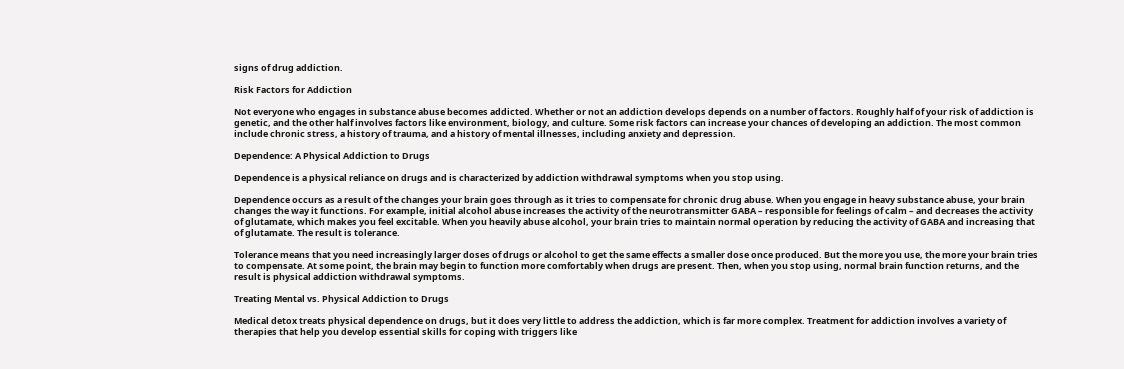signs of drug addiction.

Risk Factors for Addiction

Not everyone who engages in substance abuse becomes addicted. Whether or not an addiction develops depends on a number of factors. Roughly half of your risk of addiction is genetic, and the other half involves factors like environment, biology, and culture. Some risk factors can increase your chances of developing an addiction. The most common include chronic stress, a history of trauma, and a history of mental illnesses, including anxiety and depression.

Dependence: A Physical Addiction to Drugs

Dependence is a physical reliance on drugs and is characterized by addiction withdrawal symptoms when you stop using.

Dependence occurs as a result of the changes your brain goes through as it tries to compensate for chronic drug abuse. When you engage in heavy substance abuse, your brain changes the way it functions. For example, initial alcohol abuse increases the activity of the neurotransmitter GABA – responsible for feelings of calm – and decreases the activity of glutamate, which makes you feel excitable. When you heavily abuse alcohol, your brain tries to maintain normal operation by reducing the activity of GABA and increasing that of glutamate. The result is tolerance.

Tolerance means that you need increasingly larger doses of drugs or alcohol to get the same effects a smaller dose once produced. But the more you use, the more your brain tries to compensate. At some point, the brain may begin to function more comfortably when drugs are present. Then, when you stop using, normal brain function returns, and the result is physical addiction withdrawal symptoms.

Treating Mental vs. Physical Addiction to Drugs

Medical detox treats physical dependence on drugs, but it does very little to address the addiction, which is far more complex. Treatment for addiction involves a variety of therapies that help you develop essential skills for coping with triggers like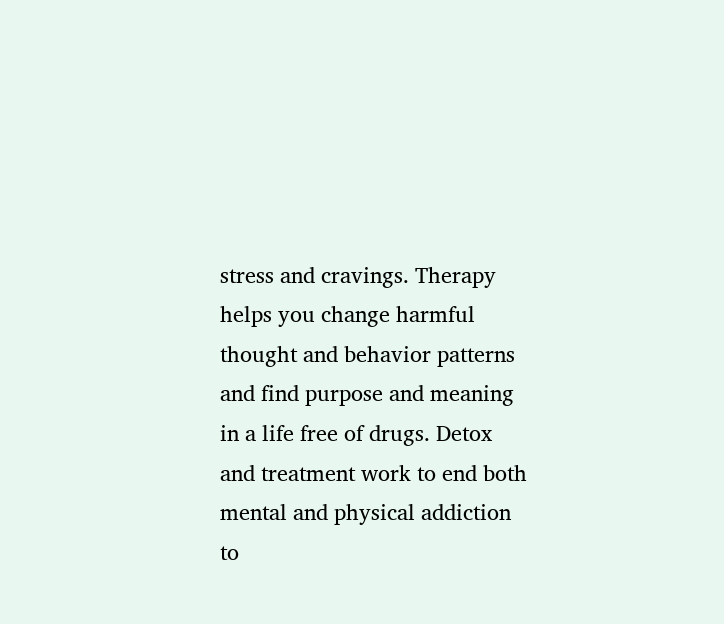stress and cravings. Therapy helps you change harmful thought and behavior patterns and find purpose and meaning in a life free of drugs. Detox and treatment work to end both mental and physical addiction to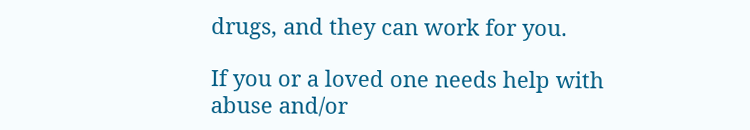drugs, and they can work for you.

If you or a loved one needs help with abuse and/or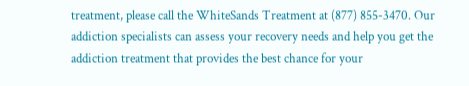treatment, please call the WhiteSands Treatment at (877) 855-3470. Our addiction specialists can assess your recovery needs and help you get the addiction treatment that provides the best chance for your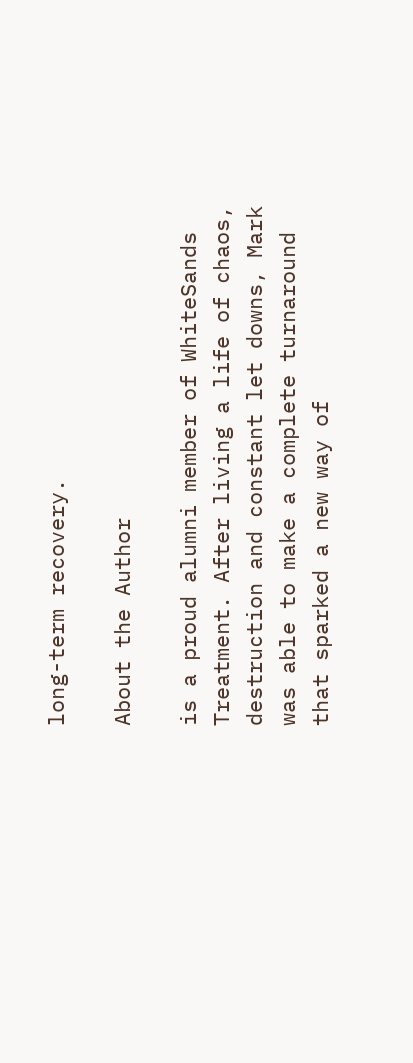long-term recovery.

About the Author

is a proud alumni member of WhiteSands Treatment. After living a life of chaos, destruction and constant let downs, Mark was able to make a complete turnaround that sparked a new way of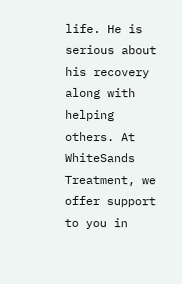life. He is serious about his recovery along with helping others. At WhiteSands Treatment, we offer support to you in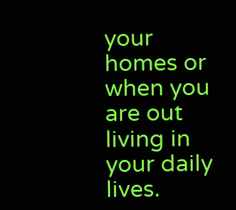your homes or when you are out living in your daily lives.